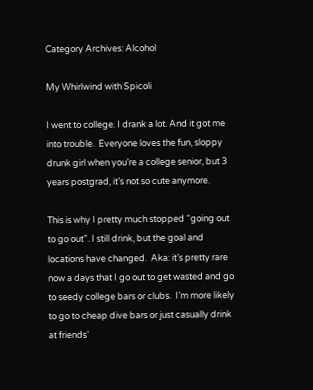Category Archives: Alcohol

My Whirlwind with Spicoli

I went to college. I drank a lot. And it got me into trouble.  Everyone loves the fun, sloppy drunk girl when you’re a college senior, but 3 years postgrad, it’s not so cute anymore.

This is why I pretty much stopped “going out to go out”. I still drink, but the goal and locations have changed.  Aka: it’s pretty rare now a days that I go out to get wasted and go to seedy college bars or clubs.  I’m more likely to go to cheap dive bars or just casually drink at friends’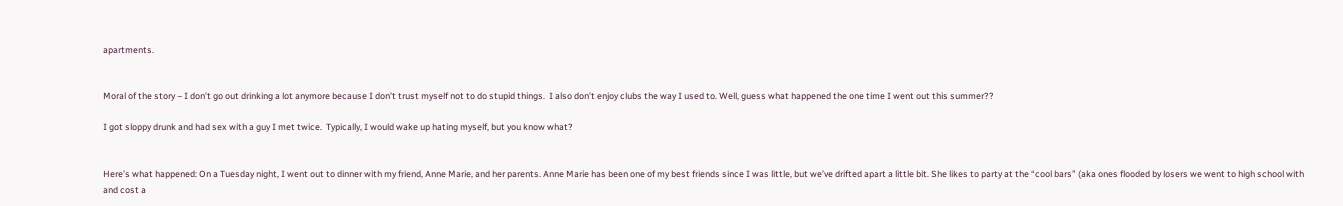apartments.


Moral of the story – I don’t go out drinking a lot anymore because I don’t trust myself not to do stupid things.  I also don’t enjoy clubs the way I used to. Well, guess what happened the one time I went out this summer??

I got sloppy drunk and had sex with a guy I met twice.  Typically, I would wake up hating myself, but you know what?


Here’s what happened: On a Tuesday night, I went out to dinner with my friend, Anne Marie, and her parents. Anne Marie has been one of my best friends since I was little, but we’ve drifted apart a little bit. She likes to party at the “cool bars” (aka ones flooded by losers we went to high school with and cost a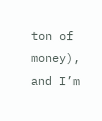ton of money), and I’m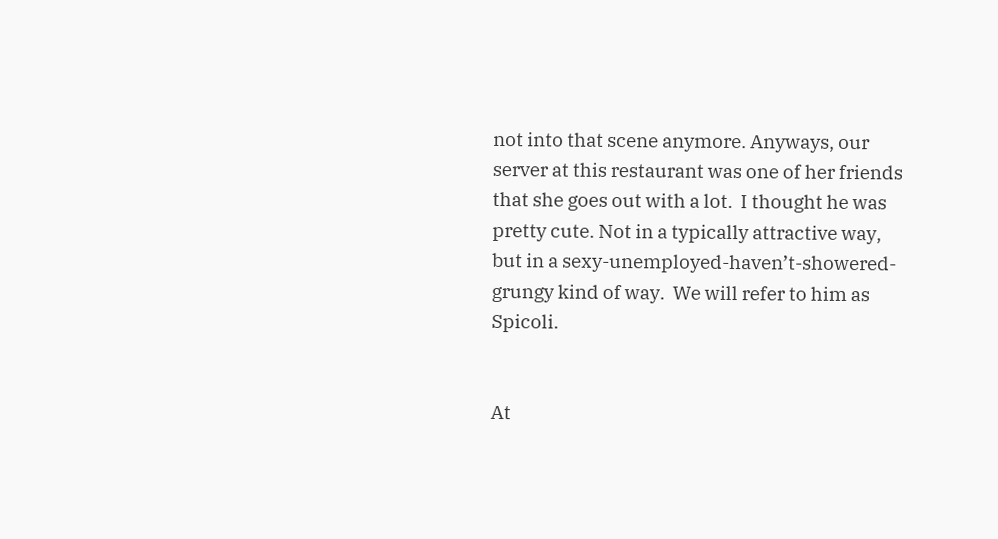not into that scene anymore. Anyways, our server at this restaurant was one of her friends that she goes out with a lot.  I thought he was pretty cute. Not in a typically attractive way, but in a sexy-unemployed-haven’t-showered-grungy kind of way.  We will refer to him as Spicoli.


At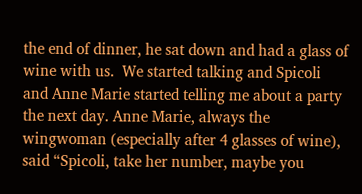the end of dinner, he sat down and had a glass of wine with us.  We started talking and Spicoli and Anne Marie started telling me about a party the next day. Anne Marie, always the wingwoman (especially after 4 glasses of wine), said “Spicoli, take her number, maybe you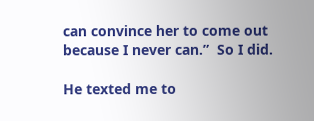can convince her to come out because I never can.”  So I did.

He texted me to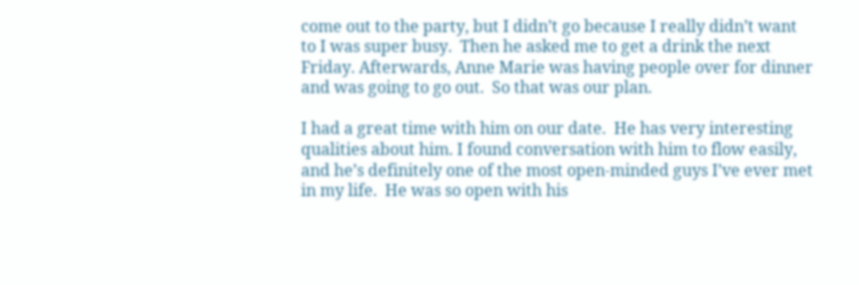come out to the party, but I didn’t go because I really didn’t want to I was super busy.  Then he asked me to get a drink the next Friday. Afterwards, Anne Marie was having people over for dinner and was going to go out.  So that was our plan.

I had a great time with him on our date.  He has very interesting qualities about him. I found conversation with him to flow easily, and he’s definitely one of the most open-minded guys I’ve ever met in my life.  He was so open with his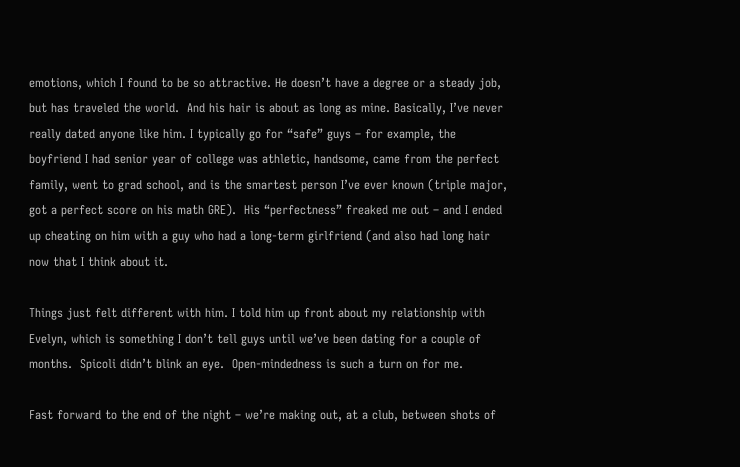emotions, which I found to be so attractive. He doesn’t have a degree or a steady job, but has traveled the world.  And his hair is about as long as mine. Basically, I’ve never really dated anyone like him. I typically go for “safe” guys – for example, the boyfriend I had senior year of college was athletic, handsome, came from the perfect family, went to grad school, and is the smartest person I’ve ever known (triple major, got a perfect score on his math GRE).  His “perfectness” freaked me out – and I ended up cheating on him with a guy who had a long-term girlfriend (and also had long hair now that I think about it.

Things just felt different with him. I told him up front about my relationship with Evelyn, which is something I don’t tell guys until we’ve been dating for a couple of months.  Spicoli didn’t blink an eye.  Open-mindedness is such a turn on for me.

Fast forward to the end of the night – we’re making out, at a club, between shots of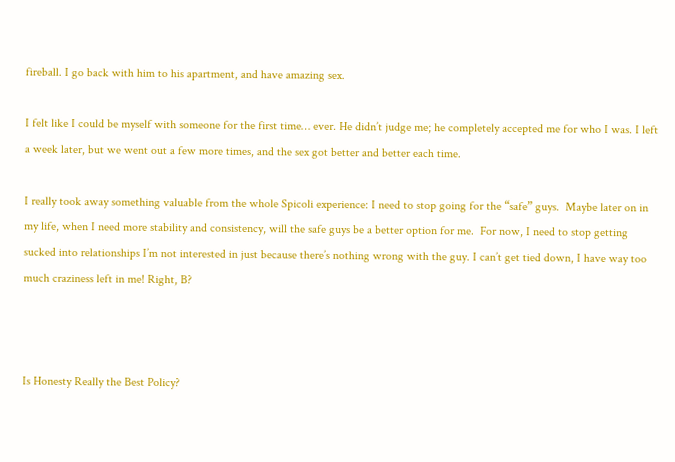fireball. I go back with him to his apartment, and have amazing sex.

I felt like I could be myself with someone for the first time… ever. He didn’t judge me; he completely accepted me for who I was. I left a week later, but we went out a few more times, and the sex got better and better each time.

I really took away something valuable from the whole Spicoli experience: I need to stop going for the “safe” guys.  Maybe later on in my life, when I need more stability and consistency, will the safe guys be a better option for me.  For now, I need to stop getting sucked into relationships I’m not interested in just because there’s nothing wrong with the guy. I can’t get tied down, I have way too much craziness left in me! Right, B?



Is Honesty Really the Best Policy?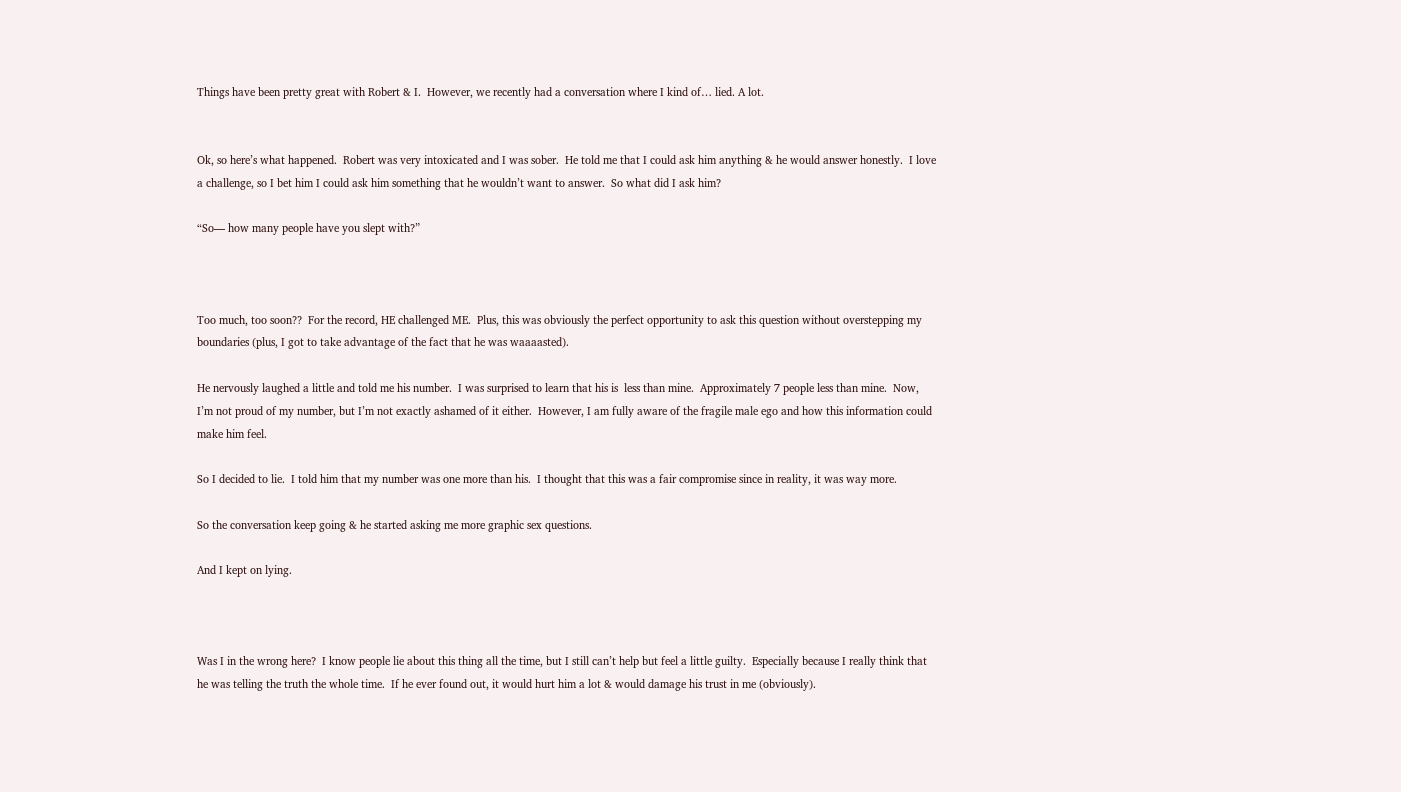Things have been pretty great with Robert & I.  However, we recently had a conversation where I kind of… lied. A lot.


Ok, so here’s what happened.  Robert was very intoxicated and I was sober.  He told me that I could ask him anything & he would answer honestly.  I love a challenge, so I bet him I could ask him something that he wouldn’t want to answer.  So what did I ask him?

“So— how many people have you slept with?”



Too much, too soon??  For the record, HE challenged ME.  Plus, this was obviously the perfect opportunity to ask this question without overstepping my boundaries (plus, I got to take advantage of the fact that he was waaaasted).

He nervously laughed a little and told me his number.  I was surprised to learn that his is  less than mine.  Approximately 7 people less than mine.  Now, I’m not proud of my number, but I’m not exactly ashamed of it either.  However, I am fully aware of the fragile male ego and how this information could make him feel.

So I decided to lie.  I told him that my number was one more than his.  I thought that this was a fair compromise since in reality, it was way more.

So the conversation keep going & he started asking me more graphic sex questions.

And I kept on lying.



Was I in the wrong here?  I know people lie about this thing all the time, but I still can’t help but feel a little guilty.  Especially because I really think that he was telling the truth the whole time.  If he ever found out, it would hurt him a lot & would damage his trust in me (obviously).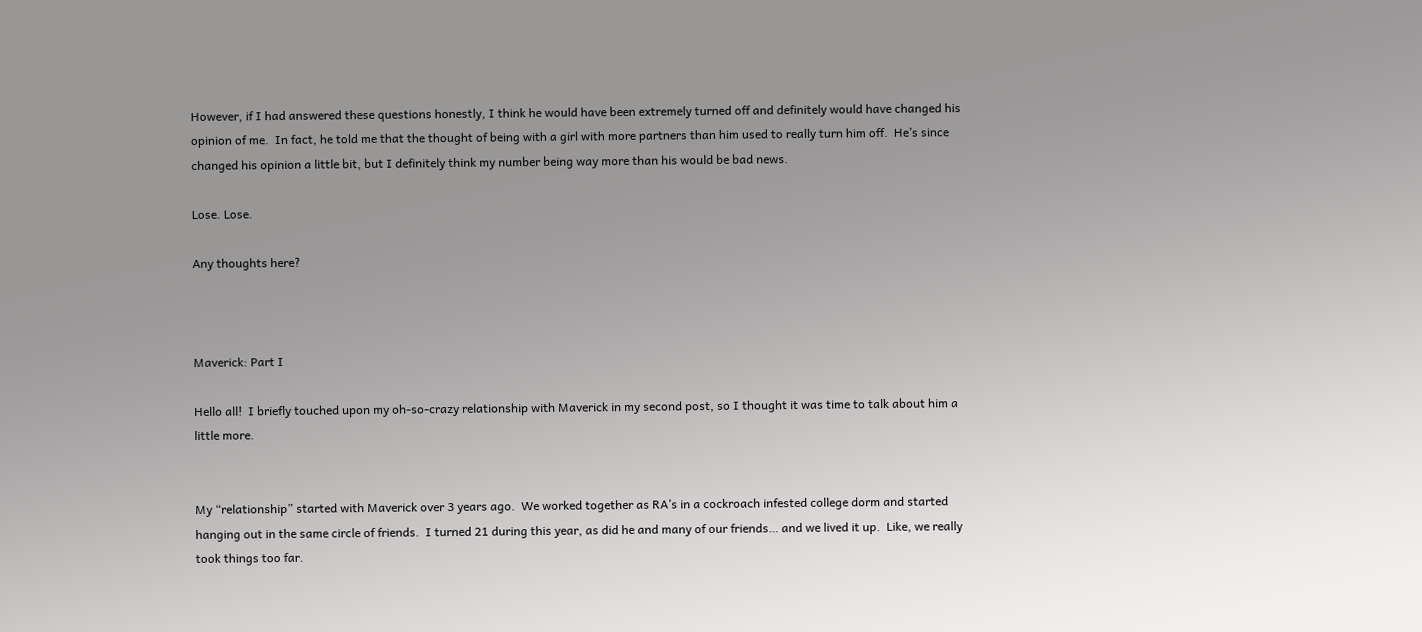However, if I had answered these questions honestly, I think he would have been extremely turned off and definitely would have changed his opinion of me.  In fact, he told me that the thought of being with a girl with more partners than him used to really turn him off.  He’s since changed his opinion a little bit, but I definitely think my number being way more than his would be bad news.

Lose. Lose.

Any thoughts here?



Maverick: Part I

Hello all!  I briefly touched upon my oh-so-crazy relationship with Maverick in my second post, so I thought it was time to talk about him a little more.


My “relationship” started with Maverick over 3 years ago.  We worked together as RA’s in a cockroach infested college dorm and started hanging out in the same circle of friends.  I turned 21 during this year, as did he and many of our friends… and we lived it up.  Like, we really took things too far.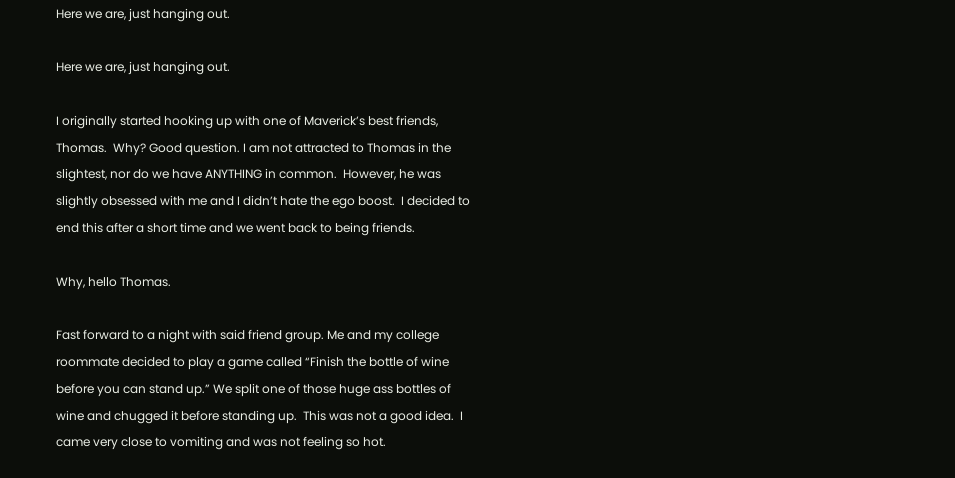Here we are, just hanging out.

Here we are, just hanging out.

I originally started hooking up with one of Maverick’s best friends, Thomas.  Why? Good question. I am not attracted to Thomas in the slightest, nor do we have ANYTHING in common.  However, he was slightly obsessed with me and I didn’t hate the ego boost.  I decided to end this after a short time and we went back to being friends.

Why, hello Thomas.

Fast forward to a night with said friend group. Me and my college roommate decided to play a game called “Finish the bottle of wine before you can stand up.” We split one of those huge ass bottles of wine and chugged it before standing up.  This was not a good idea.  I came very close to vomiting and was not feeling so hot.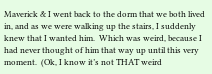Maverick & I went back to the dorm that we both lived in, and as we were walking up the stairs, I suddenly knew that I wanted him.  Which was weird, because I had never thought of him that way up until this very moment.  (Ok, I know it’s not THAT weird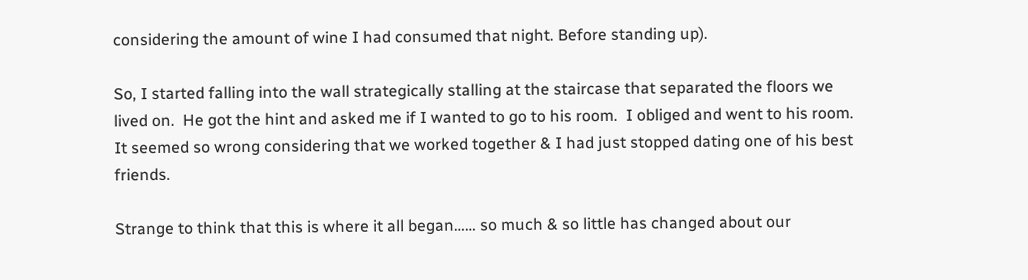considering the amount of wine I had consumed that night. Before standing up).

So, I started falling into the wall strategically stalling at the staircase that separated the floors we lived on.  He got the hint and asked me if I wanted to go to his room.  I obliged and went to his room.  It seemed so wrong considering that we worked together & I had just stopped dating one of his best friends.

Strange to think that this is where it all began…… so much & so little has changed about our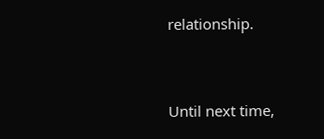relationship.


Until next time,